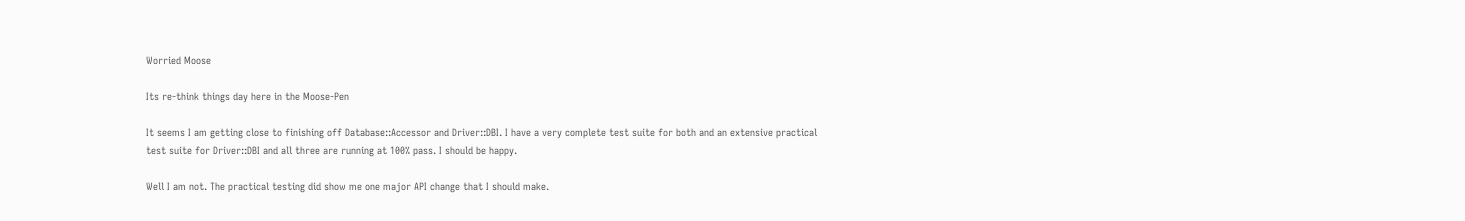Worried Moose

Its re-think things day here in the Moose-Pen

It seems I am getting close to finishing off Database::Accessor and Driver::DBI. I have a very complete test suite for both and an extensive practical test suite for Driver::DBI and all three are running at 100% pass. I should be happy.

Well I am not. The practical testing did show me one major API change that I should make.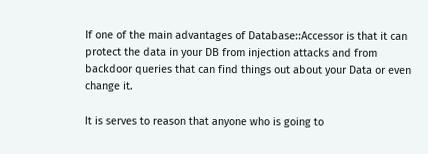If one of the main advantages of Database::Accessor is that it can protect the data in your DB from injection attacks and from backdoor queries that can find things out about your Data or even change it.

It is serves to reason that anyone who is going to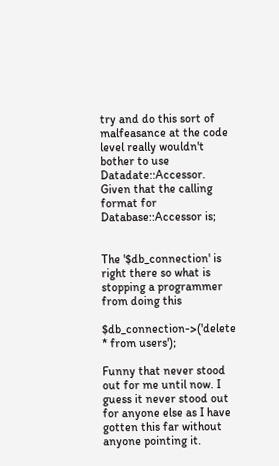try and do this sort of malfeasance at the code level really wouldn't bother to use Datadate::Accessor. Given that the calling format for Database::Accessor is;


The '$db_connection' is right there so what is stopping a programmer from doing this

$db_connection->('delete * from users');

Funny that never stood out for me until now. I guess it never stood out for anyone else as I have gotten this far without anyone pointing it.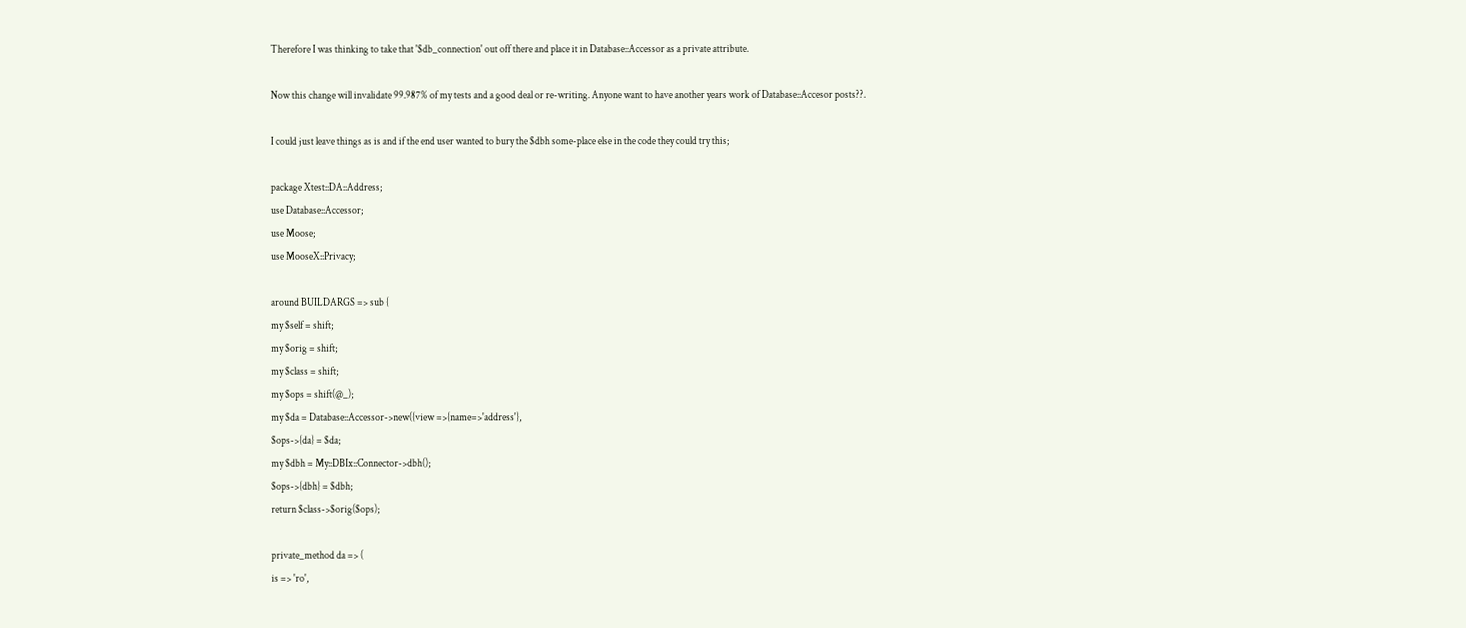Therefore I was thinking to take that '$db_connection' out off there and place it in Database::Accessor as a private attribute.

Now this change will invalidate 99.987% of my tests and a good deal or re-writing. Anyone want to have another years work of Database::Accesor posts??.

I could just leave things as is and if the end user wanted to bury the $dbh some-place else in the code they could try this;

package Xtest::DA::Address;
use Database::Accessor;
use Moose;
use MooseX::Privacy;

around BUILDARGS => sub {
my $self = shift;
my $orig = shift;
my $class = shift;
my $ops = shift(@_);
my $da = Database::Accessor->new({view =>{name=>'address'},
$ops->{da} = $da;
my $dbh = My::DBIx::Connector->dbh();
$ops->{dbh} = $dbh;
return $class->$orig($ops);

private_method da => (
is => 'ro',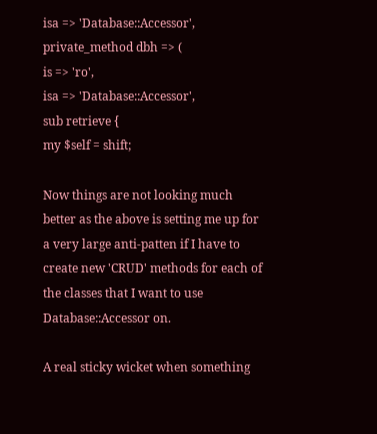isa => 'Database::Accessor',
private_method dbh => (
is => 'ro',
isa => 'Database::Accessor',
sub retrieve {
my $self = shift;

Now things are not looking much better as the above is setting me up for a very large anti-patten if I have to create new 'CRUD' methods for each of the classes that I want to use Database::Accessor on.

A real sticky wicket when something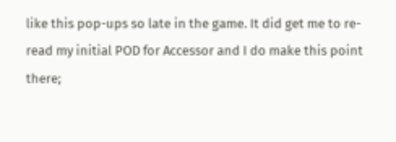like this pop-ups so late in the game. It did get me to re-read my initial POD for Accessor and I do make this point there;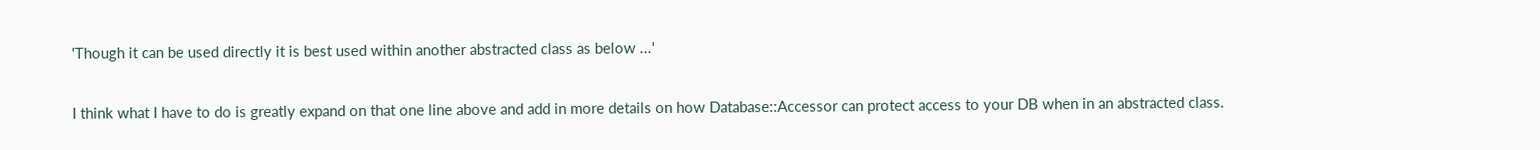'Though it can be used directly it is best used within another abstracted class as below ...'

I think what I have to do is greatly expand on that one line above and add in more details on how Database::Accessor can protect access to your DB when in an abstracted class.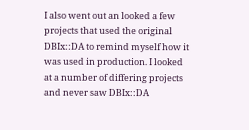I also went out an looked a few projects that used the original DBIx::DA to remind myself how it was used in production. I looked at a number of differing projects and never saw DBIx::DA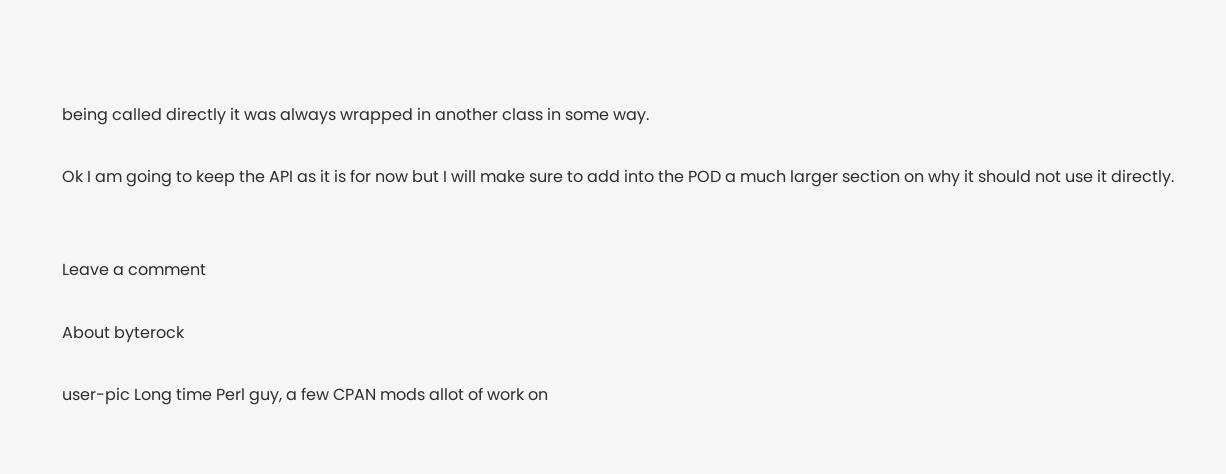being called directly it was always wrapped in another class in some way.

Ok I am going to keep the API as it is for now but I will make sure to add into the POD a much larger section on why it should not use it directly.


Leave a comment

About byterock

user-pic Long time Perl guy, a few CPAN mods allot of work on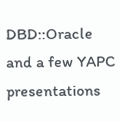DBD::Oracle and a few YAPC presentations